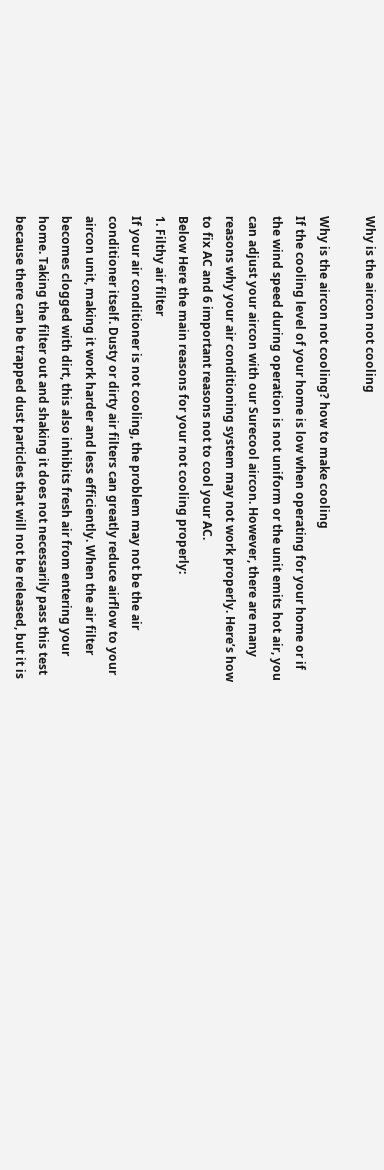Why is the aircon not cooling

Why is the aircon not cooling? how to make cooling
If the cooling level of your home is low when operating for your home or if the wind speed during operation is not uniform or the unit emits hot air, you can adjust your aircon with our Surecool aircon. However, there are many reasons why your air conditioning system may not work properly. Here’s how to fix AC and 6 important reasons not to cool your AC.
Below Here the main reasons for your not cooling properly:
1. Filthy air filter
If your air conditioner is not cooling, the problem may not be the air conditioner itself. Dusty or dirty air filters can greatly reduce airflow to your aircon unit, making it work harder and less efficiently. When the air filter becomes clogged with dirt, this also inhibits fresh air from entering your home. Taking the filter out and shaking it does not necessarily pass this test because there can be trapped dust particles that will not be released, but it is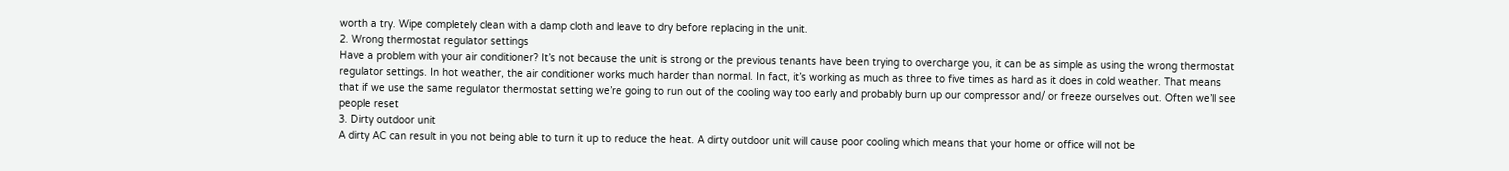worth a try. Wipe completely clean with a damp cloth and leave to dry before replacing in the unit.
2. Wrong thermostat regulator settings
Have a problem with your air conditioner? It’s not because the unit is strong or the previous tenants have been trying to overcharge you, it can be as simple as using the wrong thermostat regulator settings. In hot weather, the air conditioner works much harder than normal. In fact, it’s working as much as three to five times as hard as it does in cold weather. That means that if we use the same regulator thermostat setting we’re going to run out of the cooling way too early and probably burn up our compressor and/ or freeze ourselves out. Often we’ll see people reset
3. Dirty outdoor unit
A dirty AC can result in you not being able to turn it up to reduce the heat. A dirty outdoor unit will cause poor cooling which means that your home or office will not be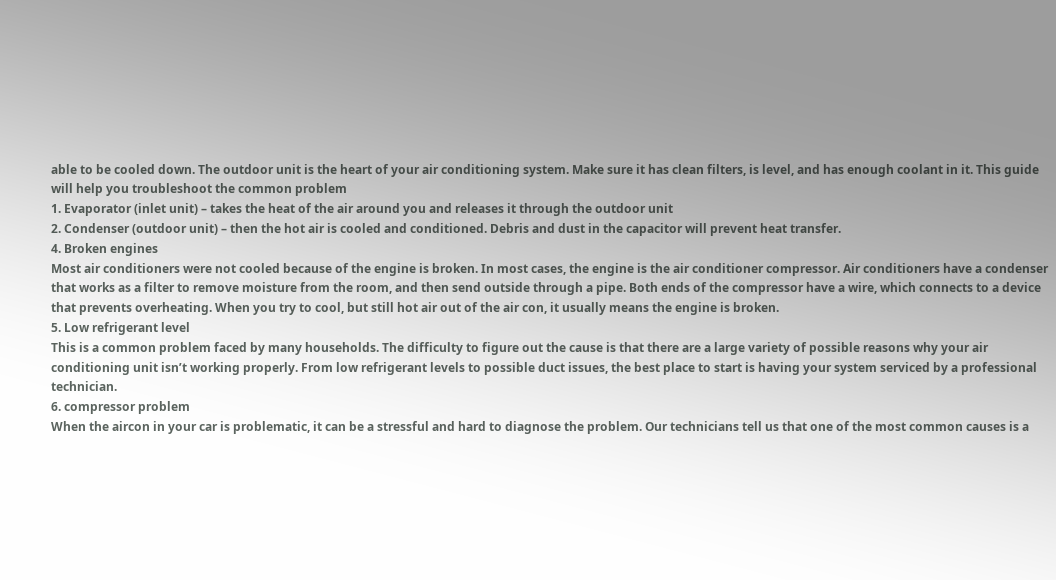able to be cooled down. The outdoor unit is the heart of your air conditioning system. Make sure it has clean filters, is level, and has enough coolant in it. This guide will help you troubleshoot the common problem
1. Evaporator (inlet unit) – takes the heat of the air around you and releases it through the outdoor unit
2. Condenser (outdoor unit) – then the hot air is cooled and conditioned. Debris and dust in the capacitor will prevent heat transfer.
4. Broken engines
Most air conditioners were not cooled because of the engine is broken. In most cases, the engine is the air conditioner compressor. Air conditioners have a condenser that works as a filter to remove moisture from the room, and then send outside through a pipe. Both ends of the compressor have a wire, which connects to a device that prevents overheating. When you try to cool, but still hot air out of the air con, it usually means the engine is broken.
5. Low refrigerant level
This is a common problem faced by many households. The difficulty to figure out the cause is that there are a large variety of possible reasons why your air conditioning unit isn’t working properly. From low refrigerant levels to possible duct issues, the best place to start is having your system serviced by a professional technician.
6. compressor problem
When the aircon in your car is problematic, it can be a stressful and hard to diagnose the problem. Our technicians tell us that one of the most common causes is a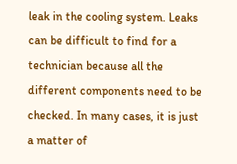leak in the cooling system. Leaks can be difficult to find for a technician because all the different components need to be checked. In many cases, it is just a matter of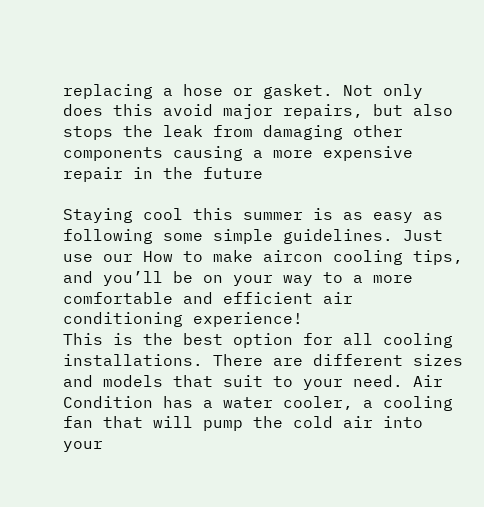replacing a hose or gasket. Not only does this avoid major repairs, but also stops the leak from damaging other components causing a more expensive repair in the future

Staying cool this summer is as easy as following some simple guidelines. Just use our How to make aircon cooling tips, and you’ll be on your way to a more comfortable and efficient air conditioning experience!
This is the best option for all cooling installations. There are different sizes and models that suit to your need. Air Condition has a water cooler, a cooling fan that will pump the cold air into your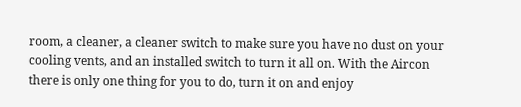room, a cleaner, a cleaner switch to make sure you have no dust on your cooling vents, and an installed switch to turn it all on. With the Aircon there is only one thing for you to do, turn it on and enjoy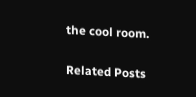the cool room.

Related Posts